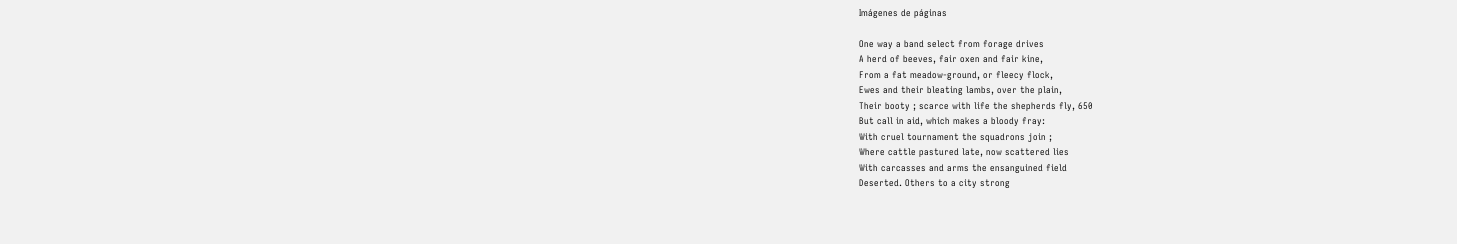Imágenes de páginas

One way a band select from forage drives
A herd of beeves, fair oxen and fair kine,
From a fat meadow-ground, or fleecy flock,
Ewes and their bleating lambs, over the plain,
Their booty ; scarce with life the shepherds fly, 650
But call in aid, which makes a bloody fray:
With cruel tournament the squadrons join ;
Where cattle pastured late, now scattered lies
With carcasses and arms the ensanguined field
Deserted. Others to a city strong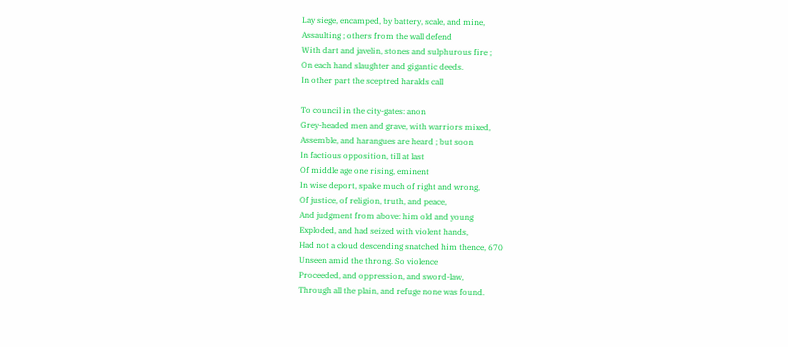Lay siege, encamped, by battery, scale, and mine,
Assaulting ; others from the wall defend
With dart and javelin, stones and sulphurous fire ;
On each hand slaughter and gigantic deeds.
In other part the sceptred haralds call

To council in the city-gates: anon
Grey-headed men and grave, with warriors mixed,
Assemble, and harangues are heard ; but soon
In factious opposition, till at last
Of middle age one rising, eminent
In wise deport, spake much of right and wrong,
Of justice, of religion, truth, and peace,
And judgment from above: him old and young
Exploded, and had seized with violent hands,
Had not a cloud descending snatched him thence, 670
Unseen amid the throng. So violence
Proceeded, and oppression, and sword-law,
Through all the plain, and refuge none was found.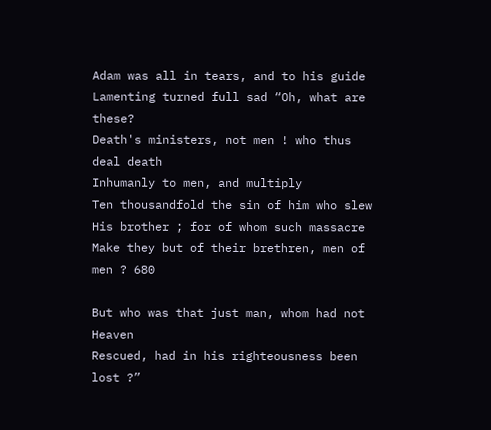Adam was all in tears, and to his guide
Lamenting turned full sad “Oh, what are these?
Death's ministers, not men ! who thus deal death
Inhumanly to men, and multiply
Ten thousandfold the sin of him who slew
His brother ; for of whom such massacre
Make they but of their brethren, men of men ? 680

But who was that just man, whom had not Heaven
Rescued, had in his righteousness been lost ?”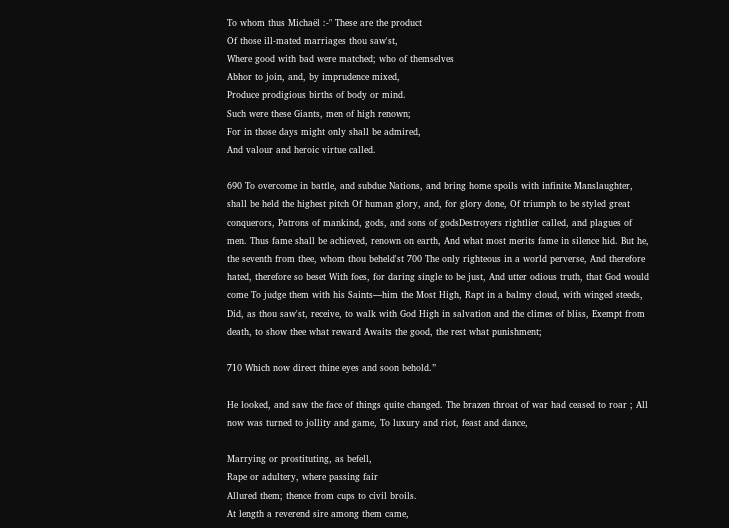To whom thus Michaël :-" These are the product
Of those ill-mated marriages thou saw'st,
Where good with bad were matched; who of themselves
Abhor to join, and, by imprudence mixed,
Produce prodigious births of body or mind.
Such were these Giants, men of high renown;
For in those days might only shall be admired,
And valour and heroic virtue called.

690 To overcome in battle, and subdue Nations, and bring home spoils with infinite Manslaughter, shall be held the highest pitch Of human glory, and, for glory done, Of triumph to be styled great conquerors, Patrons of mankind, gods, and sons of godsDestroyers rightlier called, and plagues of men. Thus fame shall be achieved, renown on earth, And what most merits fame in silence hid. But he, the seventh from thee, whom thou beheld'st 700 The only righteous in a world perverse, And therefore hated, therefore so beset With foes, for daring single to be just, And utter odious truth, that God would come To judge them with his Saints—him the Most High, Rapt in a balmy cloud, with winged steeds, Did, as thou saw'st, receive, to walk with God High in salvation and the climes of bliss, Exempt from death, to show thee what reward Awaits the good, the rest what punishment;

710 Which now direct thine eyes and soon behold.”

He looked, and saw the face of things quite changed. The brazen throat of war had ceased to roar ; All now was turned to jollity and game, To luxury and riot, feast and dance,

Marrying or prostituting, as befell,
Rape or adultery, where passing fair
Allured them; thence from cups to civil broils.
At length a reverend sire among them came,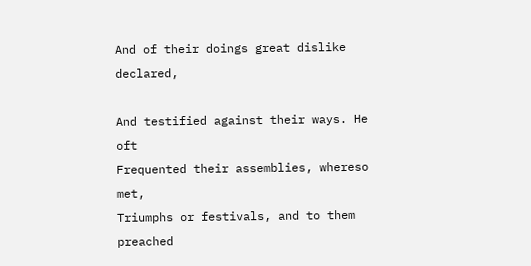And of their doings great dislike declared,

And testified against their ways. He oft
Frequented their assemblies, whereso met,
Triumphs or festivals, and to them preached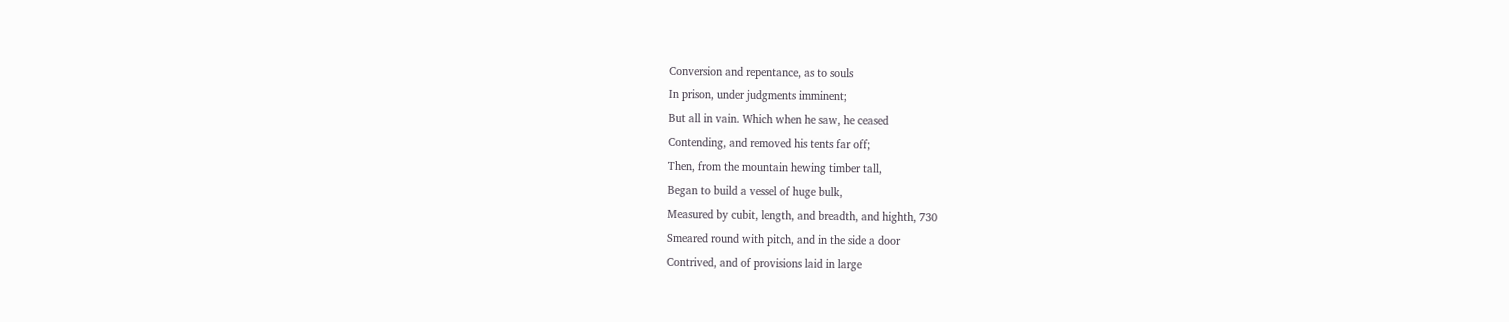Conversion and repentance, as to souls
In prison, under judgments imminent;
But all in vain. Which when he saw, he ceased
Contending, and removed his tents far off;
Then, from the mountain hewing timber tall,
Began to build a vessel of huge bulk,
Measured by cubit, length, and breadth, and highth, 730
Smeared round with pitch, and in the side a door
Contrived, and of provisions laid in large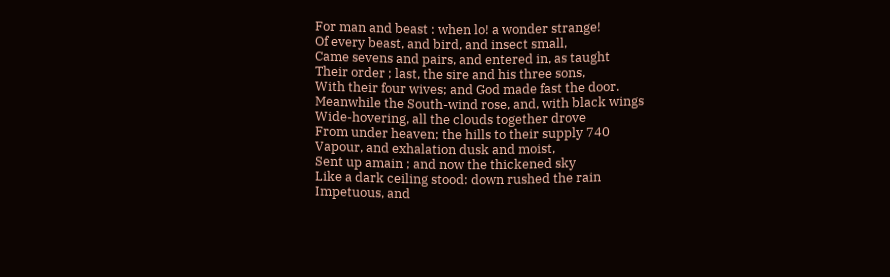For man and beast : when lo! a wonder strange!
Of every beast, and bird, and insect small,
Came sevens and pairs, and entered in, as taught
Their order ; last, the sire and his three sons,
With their four wives; and God made fast the door.
Meanwhile the South-wind rose, and, with black wings
Wide-hovering, all the clouds together drove
From under heaven; the hills to their supply 740
Vapour, and exhalation dusk and moist,
Sent up amain ; and now the thickened sky
Like a dark ceiling stood: down rushed the rain
Impetuous, and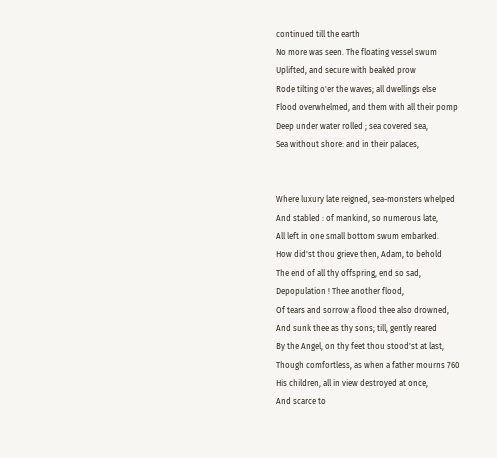continued till the earth
No more was seen. The floating vessel swum
Uplifted, and secure with beakèd prow
Rode tilting o'er the waves; all dwellings else
Flood overwhelmed, and them with all their pomp
Deep under water rolled ; sea covered sea,
Sea without shore: and in their palaces,


Where luxury late reigned, sea-monsters whelped
And stabled : of mankind, so numerous late,
All left in one small bottom swum embarked.
How did'st thou grieve then, Adam, to behold
The end of all thy offspring, end so sad,
Depopulation ! Thee another flood,
Of tears and sorrow a flood thee also drowned,
And sunk thee as thy sons; till, gently reared
By the Angel, on thy feet thou stood'st at last,
Though comfortless, as when a father mourns 760
His children, all in view destroyed at once,
And scarce to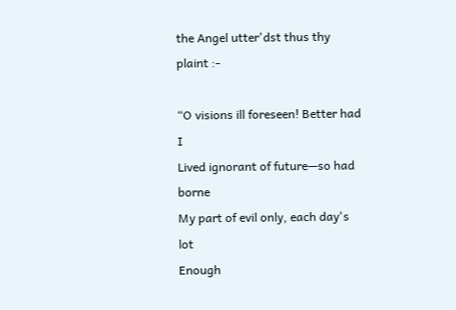the Angel utter'dst thus thy plaint :-

“O visions ill foreseen! Better had I
Lived ignorant of future—so had borne
My part of evil only, each day's lot
Enough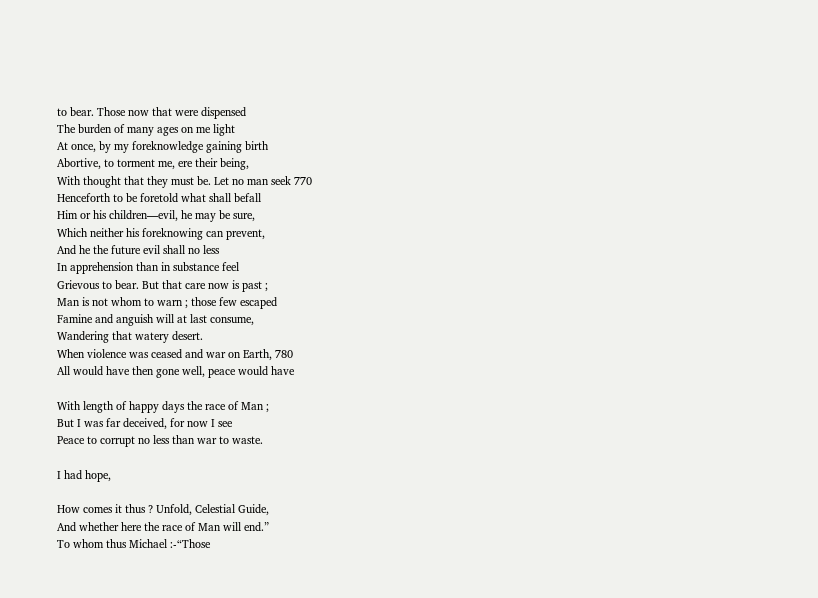to bear. Those now that were dispensed
The burden of many ages on me light
At once, by my foreknowledge gaining birth
Abortive, to torment me, ere their being,
With thought that they must be. Let no man seek 770
Henceforth to be foretold what shall befall
Him or his children—evil, he may be sure,
Which neither his foreknowing can prevent,
And he the future evil shall no less
In apprehension than in substance feel
Grievous to bear. But that care now is past ;
Man is not whom to warn ; those few escaped
Famine and anguish will at last consume,
Wandering that watery desert.
When violence was ceased and war on Earth, 780
All would have then gone well, peace would have

With length of happy days the race of Man ;
But I was far deceived, for now I see
Peace to corrupt no less than war to waste.

I had hope,

How comes it thus ? Unfold, Celestial Guide,
And whether here the race of Man will end.”
To whom thus Michael :-“Those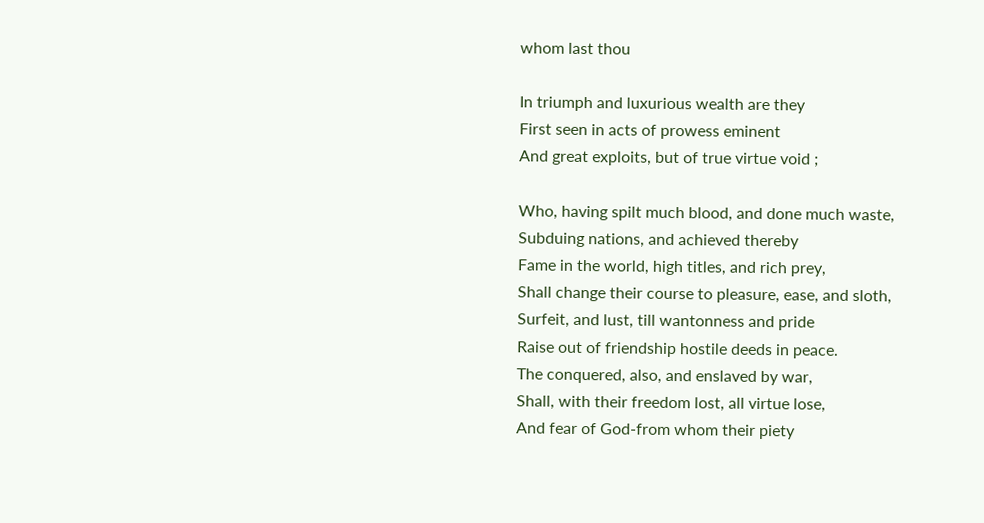whom last thou

In triumph and luxurious wealth are they
First seen in acts of prowess eminent
And great exploits, but of true virtue void ;

Who, having spilt much blood, and done much waste,
Subduing nations, and achieved thereby
Fame in the world, high titles, and rich prey,
Shall change their course to pleasure, ease, and sloth,
Surfeit, and lust, till wantonness and pride
Raise out of friendship hostile deeds in peace.
The conquered, also, and enslaved by war,
Shall, with their freedom lost, all virtue lose,
And fear of God-from whom their piety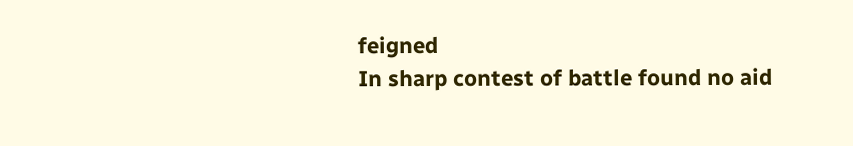feigned
In sharp contest of battle found no aid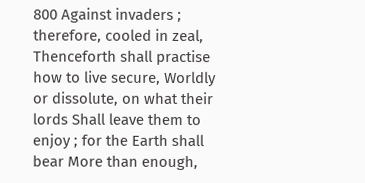800 Against invaders ; therefore, cooled in zeal, Thenceforth shall practise how to live secure, Worldly or dissolute, on what their lords Shall leave them to enjoy ; for the Earth shall bear More than enough,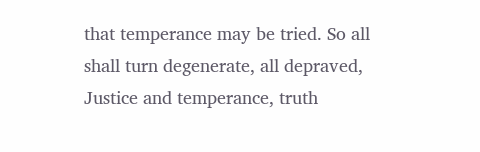that temperance may be tried. So all shall turn degenerate, all depraved, Justice and temperance, truth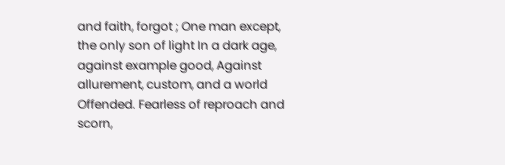and faith, forgot ; One man except, the only son of light In a dark age, against example good, Against allurement, custom, and a world Offended. Fearless of reproach and scorn,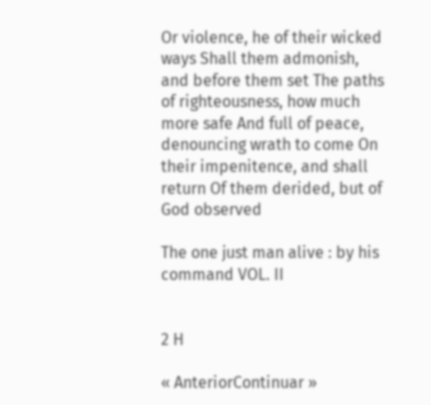Or violence, he of their wicked ways Shall them admonish, and before them set The paths of righteousness, how much more safe And full of peace, denouncing wrath to come On their impenitence, and shall return Of them derided, but of God observed

The one just man alive : by his command VOL. II


2 H

« AnteriorContinuar »